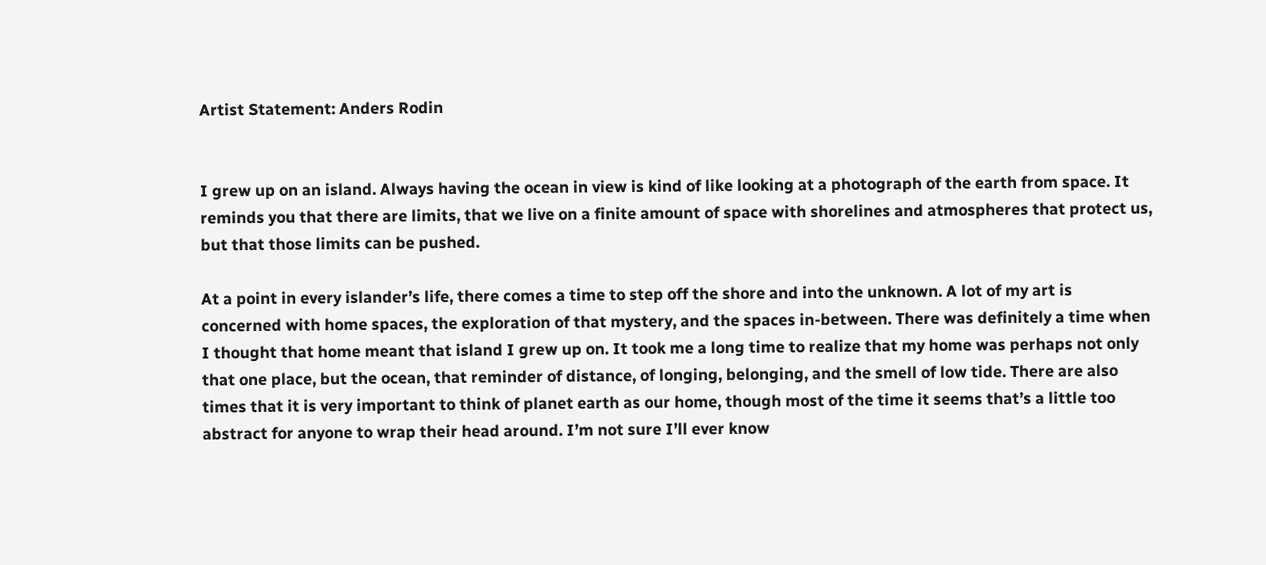Artist Statement: Anders Rodin


I grew up on an island. Always having the ocean in view is kind of like looking at a photograph of the earth from space. It reminds you that there are limits, that we live on a finite amount of space with shorelines and atmospheres that protect us, but that those limits can be pushed.

At a point in every islander’s life, there comes a time to step off the shore and into the unknown. A lot of my art is concerned with home spaces, the exploration of that mystery, and the spaces in-between. There was definitely a time when I thought that home meant that island I grew up on. It took me a long time to realize that my home was perhaps not only that one place, but the ocean, that reminder of distance, of longing, belonging, and the smell of low tide. There are also times that it is very important to think of planet earth as our home, though most of the time it seems that’s a little too abstract for anyone to wrap their head around. I’m not sure I’ll ever know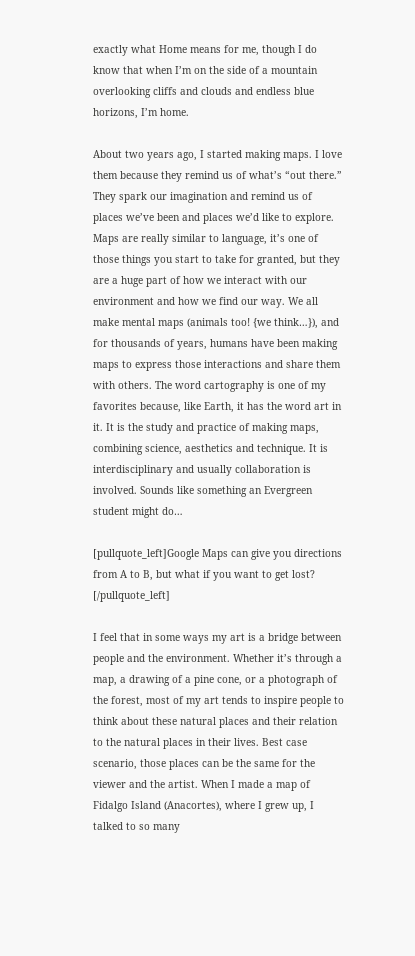exactly what Home means for me, though I do know that when I’m on the side of a mountain overlooking cliffs and clouds and endless blue horizons, I’m home.

About two years ago, I started making maps. I love them because they remind us of what’s “out there.” They spark our imagination and remind us of places we’ve been and places we’d like to explore. Maps are really similar to language, it’s one of those things you start to take for granted, but they are a huge part of how we interact with our environment and how we find our way. We all make mental maps (animals too! {we think…}), and for thousands of years, humans have been making maps to express those interactions and share them with others. The word cartography is one of my favorites because, like Earth, it has the word art in it. It is the study and practice of making maps, combining science, aesthetics and technique. It is interdisciplinary and usually collaboration is involved. Sounds like something an Evergreen student might do…

[pullquote_left]Google Maps can give you directions from A to B, but what if you want to get lost? [/pullquote_left]

I feel that in some ways my art is a bridge between people and the environment. Whether it’s through a map, a drawing of a pine cone, or a photograph of the forest, most of my art tends to inspire people to think about these natural places and their relation to the natural places in their lives. Best case scenario, those places can be the same for the viewer and the artist. When I made a map of Fidalgo Island (Anacortes), where I grew up, I talked to so many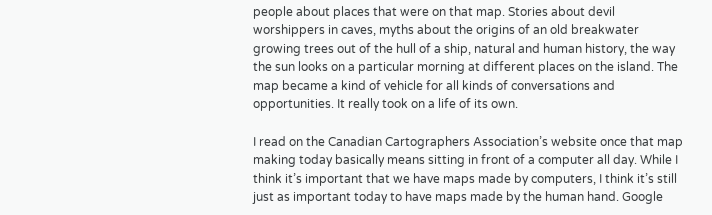people about places that were on that map. Stories about devil worshippers in caves, myths about the origins of an old breakwater growing trees out of the hull of a ship, natural and human history, the way the sun looks on a particular morning at different places on the island. The map became a kind of vehicle for all kinds of conversations and opportunities. It really took on a life of its own.

I read on the Canadian Cartographers Association’s website once that map making today basically means sitting in front of a computer all day. While I think it’s important that we have maps made by computers, I think it’s still just as important today to have maps made by the human hand. Google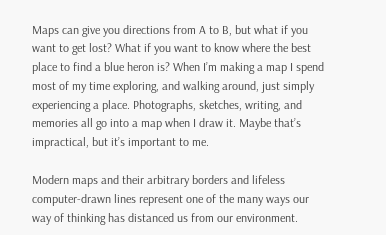Maps can give you directions from A to B, but what if you want to get lost? What if you want to know where the best place to find a blue heron is? When I’m making a map I spend most of my time exploring, and walking around, just simply experiencing a place. Photographs, sketches, writing, and memories all go into a map when I draw it. Maybe that’s impractical, but it’s important to me.

Modern maps and their arbitrary borders and lifeless computer-drawn lines represent one of the many ways our way of thinking has distanced us from our environment.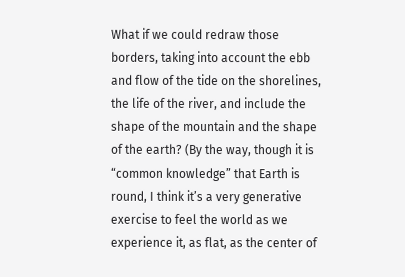What if we could redraw those borders, taking into account the ebb and flow of the tide on the shorelines, the life of the river, and include the shape of the mountain and the shape of the earth? (By the way, though it is “common knowledge” that Earth is round, I think it’s a very generative exercise to feel the world as we experience it, as flat, as the center of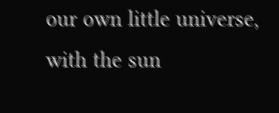our own little universe, with the sun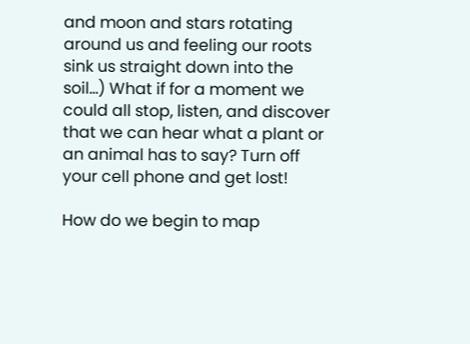and moon and stars rotating around us and feeling our roots sink us straight down into the soil…) What if for a moment we could all stop, listen, and discover that we can hear what a plant or an animal has to say? Turn off your cell phone and get lost!

How do we begin to map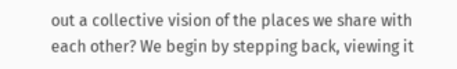out a collective vision of the places we share with each other? We begin by stepping back, viewing it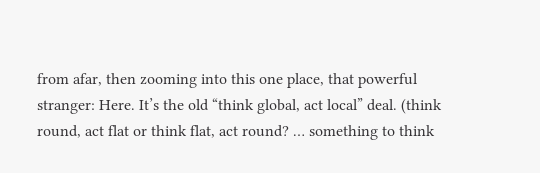from afar, then zooming into this one place, that powerful stranger: Here. It’s the old “think global, act local” deal. (think round, act flat or think flat, act round? … something to think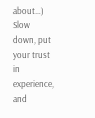about…) Slow down, put your trust in experience, and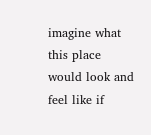imagine what this place would look and feel like if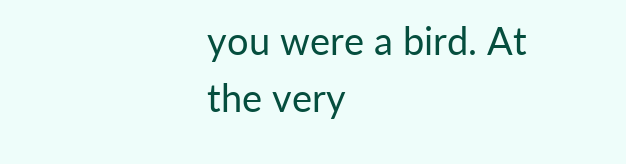you were a bird. At the very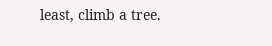least, climb a tree.